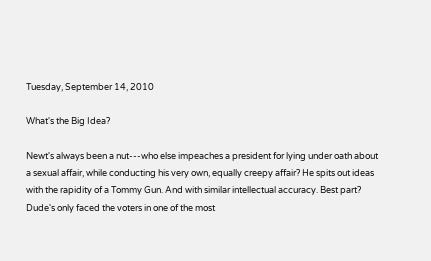Tuesday, September 14, 2010

What's the Big Idea?

Newt's always been a nut---who else impeaches a president for lying under oath about a sexual affair, while conducting his very own, equally creepy affair? He spits out ideas with the rapidity of a Tommy Gun. And with similar intellectual accuracy. Best part? Dude's only faced the voters in one of the most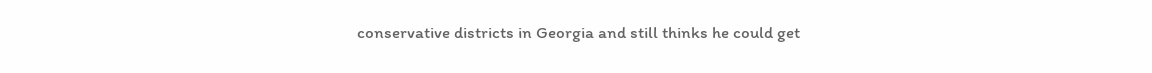conservative districts in Georgia and still thinks he could get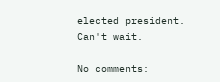elected president. Can't wait.

No comments: